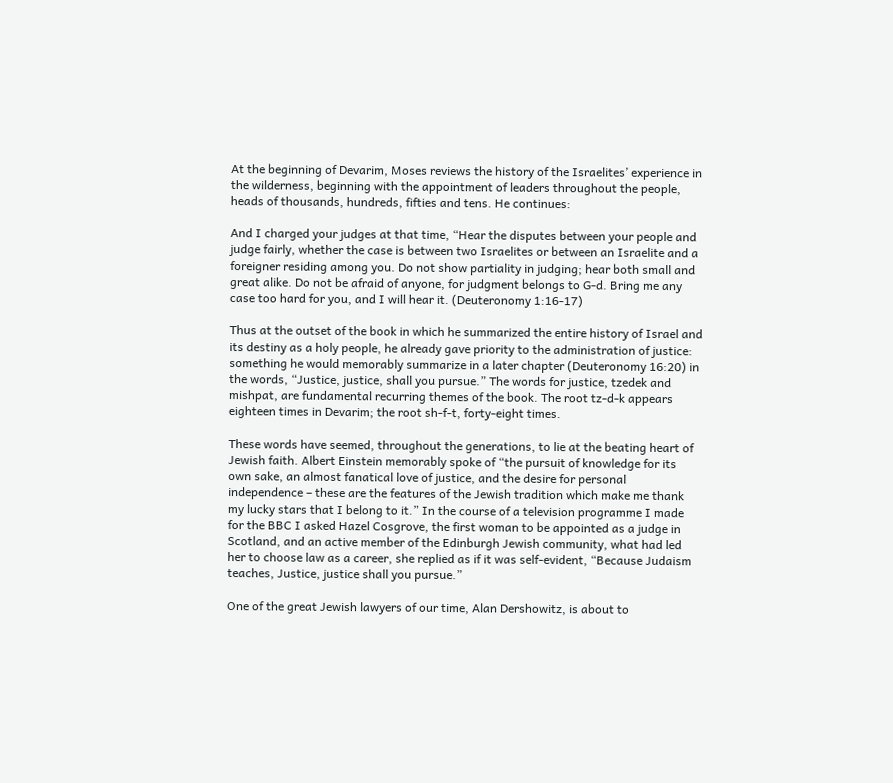At the beginning of Devarim, Moses reviews the history of the Israelites’ experience in the wilderness, beginning with the appointment of leaders throughout the people, heads of thousands, hundreds, fifties and tens. He continues:

And I charged your judges at that time, “Hear the disputes between your people and judge fairly, whether the case is between two Israelites or between an Israelite and a foreigner residing among you. Do not show partiality in judging; hear both small and great alike. Do not be afraid of anyone, for judgment belongs to G‑d. Bring me any case too hard for you, and I will hear it. (Deuteronomy 1:16-17)

Thus at the outset of the book in which he summarized the entire history of Israel and its destiny as a holy people, he already gave priority to the administration of justice: something he would memorably summarize in a later chapter (Deuteronomy 16:20) in the words, “Justice, justice, shall you pursue.” The words for justice, tzedek and mishpat, are fundamental recurring themes of the book. The root tz-d-k appears eighteen times in Devarim; the root sh-f-t, forty-eight times.

These words have seemed, throughout the generations, to lie at the beating heart of Jewish faith. Albert Einstein memorably spoke of “the pursuit of knowledge for its own sake, an almost fanatical love of justice, and the desire for personal independence – these are the features of the Jewish tradition which make me thank my lucky stars that I belong to it.” In the course of a television programme I made for the BBC I asked Hazel Cosgrove, the first woman to be appointed as a judge in Scotland, and an active member of the Edinburgh Jewish community, what had led her to choose law as a career, she replied as if it was self-evident, “Because Judaism teaches, Justice, justice shall you pursue.”

One of the great Jewish lawyers of our time, Alan Dershowitz, is about to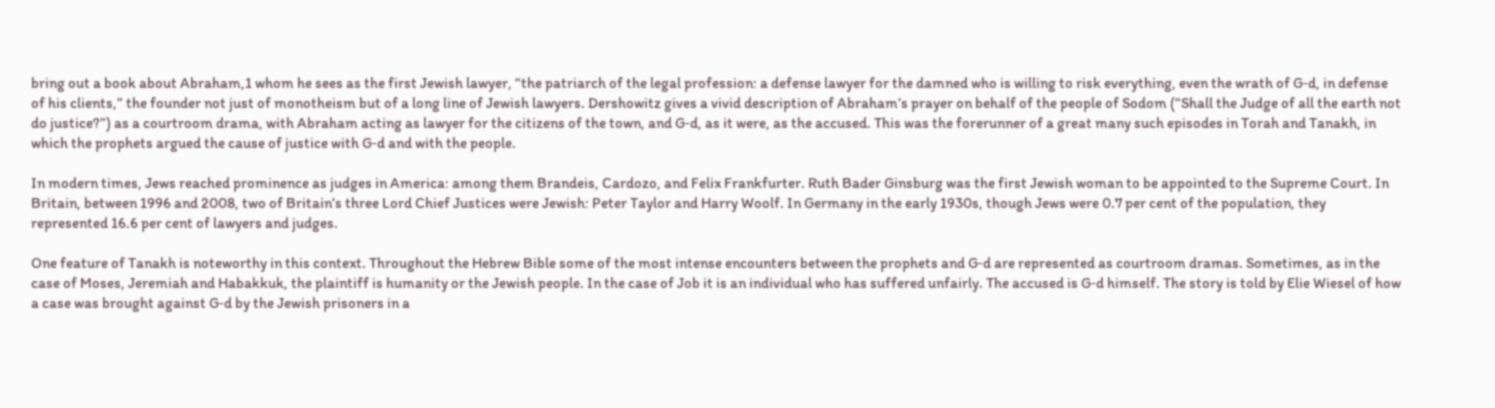bring out a book about Abraham,1 whom he sees as the first Jewish lawyer, “the patriarch of the legal profession: a defense lawyer for the damned who is willing to risk everything, even the wrath of G‑d, in defense of his clients,” the founder not just of monotheism but of a long line of Jewish lawyers. Dershowitz gives a vivid description of Abraham’s prayer on behalf of the people of Sodom (“Shall the Judge of all the earth not do justice?”) as a courtroom drama, with Abraham acting as lawyer for the citizens of the town, and G‑d, as it were, as the accused. This was the forerunner of a great many such episodes in Torah and Tanakh, in which the prophets argued the cause of justice with G‑d and with the people.

In modern times, Jews reached prominence as judges in America: among them Brandeis, Cardozo, and Felix Frankfurter. Ruth Bader Ginsburg was the first Jewish woman to be appointed to the Supreme Court. In Britain, between 1996 and 2008, two of Britain’s three Lord Chief Justices were Jewish: Peter Taylor and Harry Woolf. In Germany in the early 1930s, though Jews were 0.7 per cent of the population, they represented 16.6 per cent of lawyers and judges.

One feature of Tanakh is noteworthy in this context. Throughout the Hebrew Bible some of the most intense encounters between the prophets and G‑d are represented as courtroom dramas. Sometimes, as in the case of Moses, Jeremiah and Habakkuk, the plaintiff is humanity or the Jewish people. In the case of Job it is an individual who has suffered unfairly. The accused is G‑d himself. The story is told by Elie Wiesel of how a case was brought against G‑d by the Jewish prisoners in a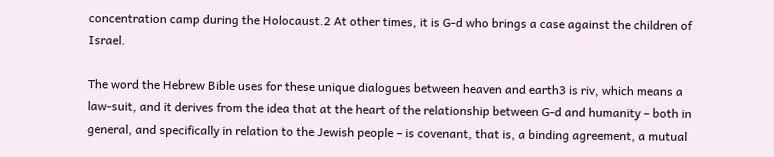concentration camp during the Holocaust.2 At other times, it is G‑d who brings a case against the children of Israel.

The word the Hebrew Bible uses for these unique dialogues between heaven and earth3 is riv, which means a law-suit, and it derives from the idea that at the heart of the relationship between G‑d and humanity – both in general, and specifically in relation to the Jewish people – is covenant, that is, a binding agreement, a mutual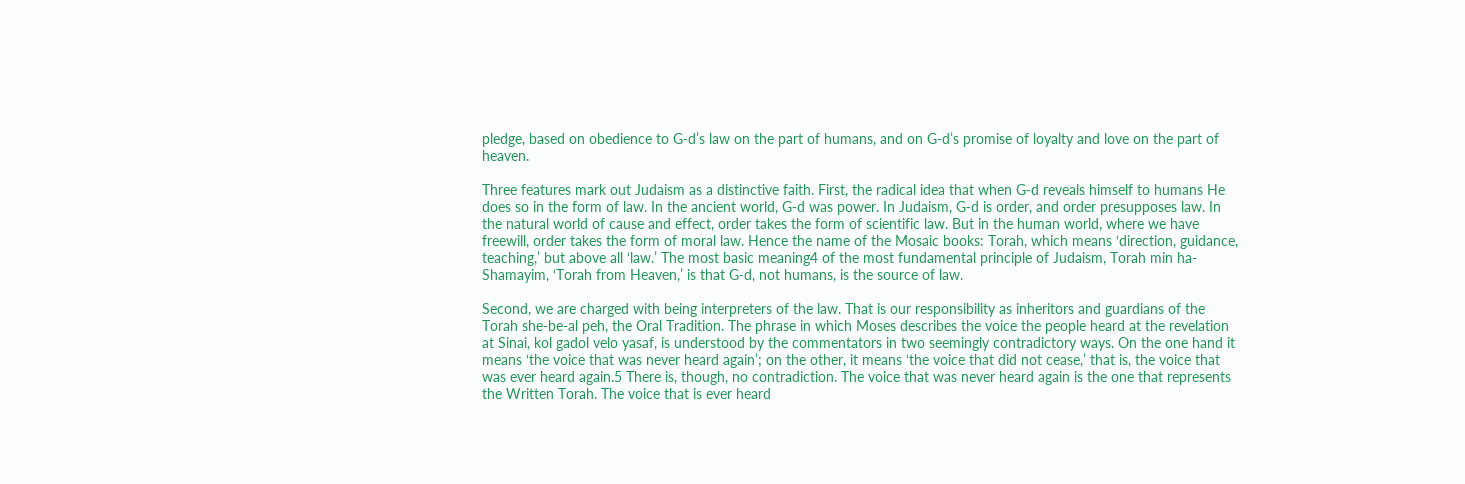pledge, based on obedience to G‑d’s law on the part of humans, and on G‑d’s promise of loyalty and love on the part of heaven.

Three features mark out Judaism as a distinctive faith. First, the radical idea that when G‑d reveals himself to humans He does so in the form of law. In the ancient world, G‑d was power. In Judaism, G‑d is order, and order presupposes law. In the natural world of cause and effect, order takes the form of scientific law. But in the human world, where we have freewill, order takes the form of moral law. Hence the name of the Mosaic books: Torah, which means ‘direction, guidance, teaching,’ but above all ‘law.’ The most basic meaning4 of the most fundamental principle of Judaism, Torah min ha-Shamayim, ‘Torah from Heaven,’ is that G‑d, not humans, is the source of law.

Second, we are charged with being interpreters of the law. That is our responsibility as inheritors and guardians of the Torah she-be-al peh, the Oral Tradition. The phrase in which Moses describes the voice the people heard at the revelation at Sinai, kol gadol velo yasaf, is understood by the commentators in two seemingly contradictory ways. On the one hand it means ‘the voice that was never heard again’; on the other, it means ‘the voice that did not cease,’ that is, the voice that was ever heard again.5 There is, though, no contradiction. The voice that was never heard again is the one that represents the Written Torah. The voice that is ever heard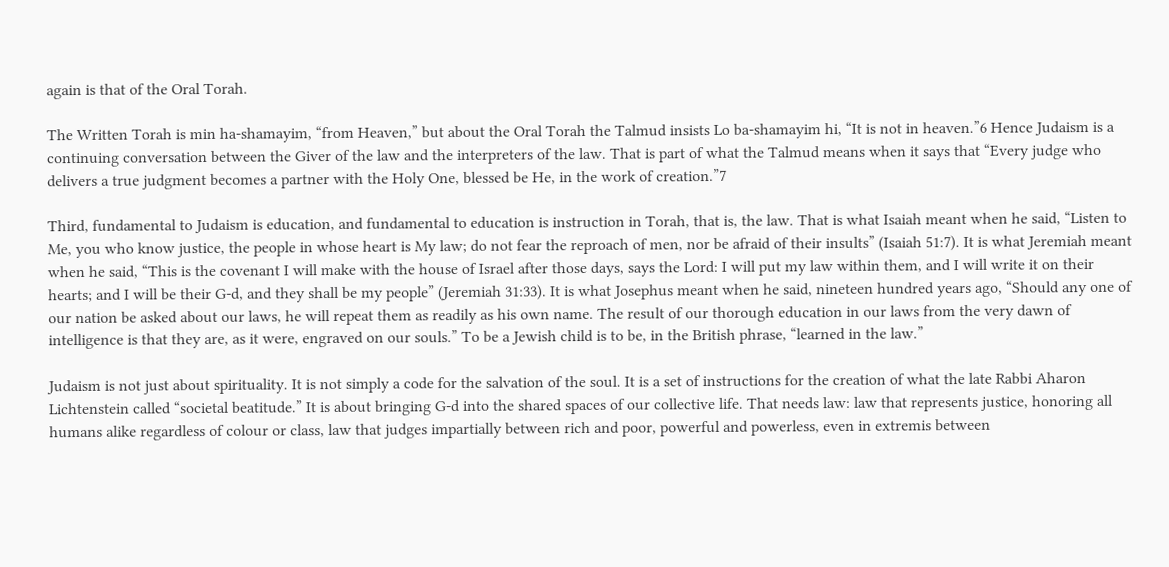again is that of the Oral Torah.

The Written Torah is min ha-shamayim, “from Heaven,” but about the Oral Torah the Talmud insists Lo ba-shamayim hi, “It is not in heaven.”6 Hence Judaism is a continuing conversation between the Giver of the law and the interpreters of the law. That is part of what the Talmud means when it says that “Every judge who delivers a true judgment becomes a partner with the Holy One, blessed be He, in the work of creation.”7

Third, fundamental to Judaism is education, and fundamental to education is instruction in Torah, that is, the law. That is what Isaiah meant when he said, “Listen to Me, you who know justice, the people in whose heart is My law; do not fear the reproach of men, nor be afraid of their insults” (Isaiah 51:7). It is what Jeremiah meant when he said, “This is the covenant I will make with the house of Israel after those days, says the Lord: I will put my law within them, and I will write it on their hearts; and I will be their G‑d, and they shall be my people” (Jeremiah 31:33). It is what Josephus meant when he said, nineteen hundred years ago, “Should any one of our nation be asked about our laws, he will repeat them as readily as his own name. The result of our thorough education in our laws from the very dawn of intelligence is that they are, as it were, engraved on our souls.” To be a Jewish child is to be, in the British phrase, “learned in the law.”

Judaism is not just about spirituality. It is not simply a code for the salvation of the soul. It is a set of instructions for the creation of what the late Rabbi Aharon Lichtenstein called “societal beatitude.” It is about bringing G‑d into the shared spaces of our collective life. That needs law: law that represents justice, honoring all humans alike regardless of colour or class, law that judges impartially between rich and poor, powerful and powerless, even in extremis between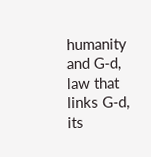humanity and G‑d, law that links G‑d, its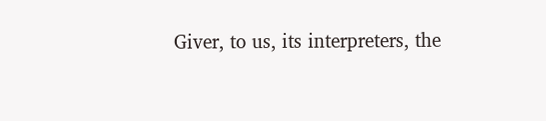Giver, to us, its interpreters, the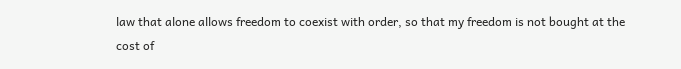law that alone allows freedom to coexist with order, so that my freedom is not bought at the cost of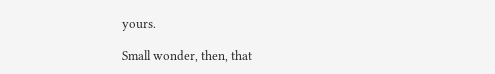yours.

Small wonder, then, that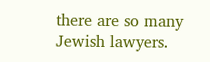there are so many Jewish lawyers.